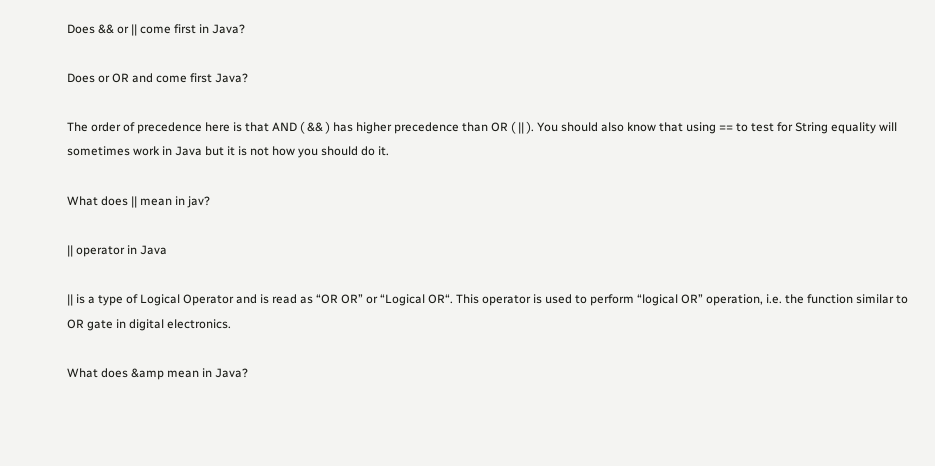Does && or || come first in Java?

Does or OR and come first Java?

The order of precedence here is that AND ( && ) has higher precedence than OR ( || ). You should also know that using == to test for String equality will sometimes work in Java but it is not how you should do it.

What does || mean in jav?

|| operator in Java

|| is a type of Logical Operator and is read as “OR OR” or “Logical OR“. This operator is used to perform “logical OR” operation, i.e. the function similar to OR gate in digital electronics.

What does &amp mean in Java?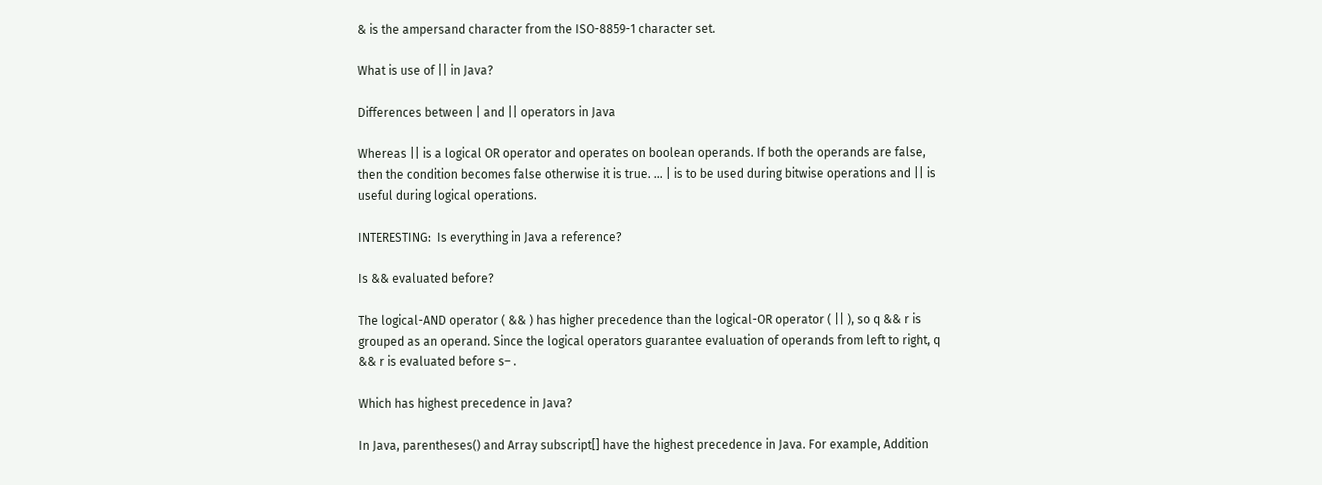& is the ampersand character from the ISO-8859-1 character set.

What is use of || in Java?

Differences between | and || operators in Java

Whereas || is a logical OR operator and operates on boolean operands. If both the operands are false, then the condition becomes false otherwise it is true. … | is to be used during bitwise operations and || is useful during logical operations.

INTERESTING:  Is everything in Java a reference?

Is && evaluated before?

The logical-AND operator ( && ) has higher precedence than the logical-OR operator ( || ), so q && r is grouped as an operand. Since the logical operators guarantee evaluation of operands from left to right, q && r is evaluated before s– .

Which has highest precedence in Java?

In Java, parentheses() and Array subscript[] have the highest precedence in Java. For example, Addition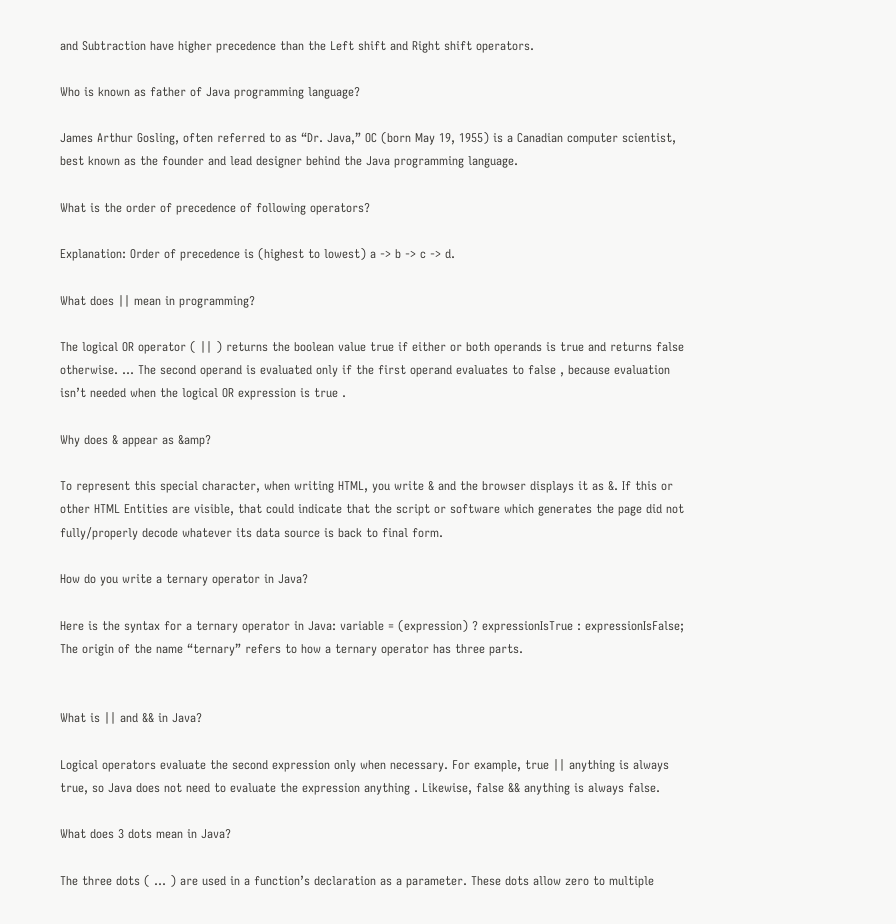and Subtraction have higher precedence than the Left shift and Right shift operators.

Who is known as father of Java programming language?

James Arthur Gosling, often referred to as “Dr. Java,” OC (born May 19, 1955) is a Canadian computer scientist, best known as the founder and lead designer behind the Java programming language.

What is the order of precedence of following operators?

Explanation: Order of precedence is (highest to lowest) a -> b -> c -> d.

What does || mean in programming?

The logical OR operator ( || ) returns the boolean value true if either or both operands is true and returns false otherwise. … The second operand is evaluated only if the first operand evaluates to false , because evaluation isn’t needed when the logical OR expression is true .

Why does & appear as &amp?

To represent this special character, when writing HTML, you write & and the browser displays it as &. If this or other HTML Entities are visible, that could indicate that the script or software which generates the page did not fully/properly decode whatever its data source is back to final form.

How do you write a ternary operator in Java?

Here is the syntax for a ternary operator in Java: variable = (expression) ? expressionIsTrue : expressionIsFalse; The origin of the name “ternary” refers to how a ternary operator has three parts.


What is || and && in Java?

Logical operators evaluate the second expression only when necessary. For example, true || anything is always true, so Java does not need to evaluate the expression anything . Likewise, false && anything is always false.

What does 3 dots mean in Java?

The three dots ( … ) are used in a function’s declaration as a parameter. These dots allow zero to multiple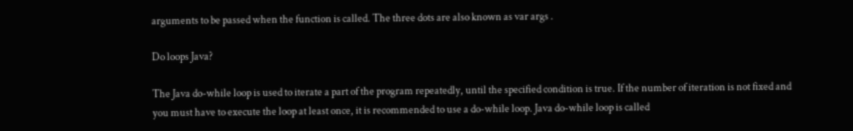arguments to be passed when the function is called. The three dots are also known as var args .

Do loops Java?

The Java do-while loop is used to iterate a part of the program repeatedly, until the specified condition is true. If the number of iteration is not fixed and you must have to execute the loop at least once, it is recommended to use a do-while loop. Java do-while loop is called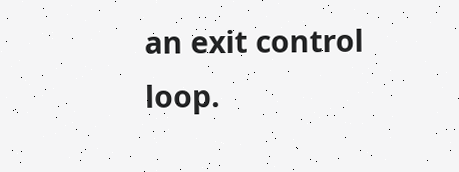an exit control loop.